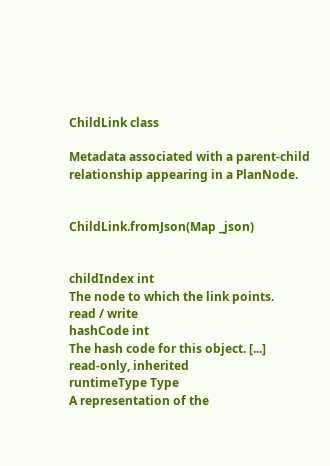ChildLink class

Metadata associated with a parent-child relationship appearing in a PlanNode.


ChildLink.fromJson(Map _json)


childIndex int
The node to which the link points.
read / write
hashCode int
The hash code for this object. [...]
read-only, inherited
runtimeType Type
A representation of the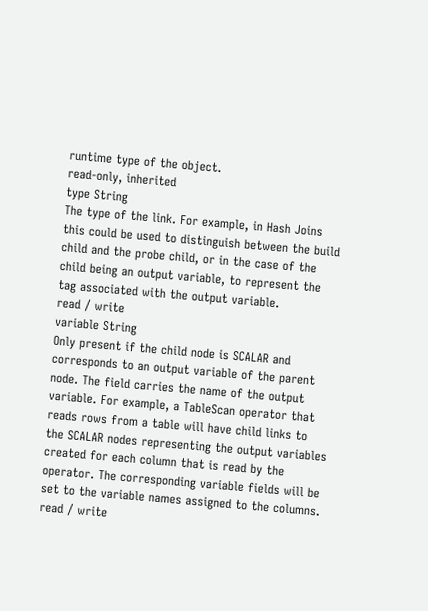runtime type of the object.
read-only, inherited
type String
The type of the link. For example, in Hash Joins this could be used to distinguish between the build child and the probe child, or in the case of the child being an output variable, to represent the tag associated with the output variable.
read / write
variable String
Only present if the child node is SCALAR and corresponds to an output variable of the parent node. The field carries the name of the output variable. For example, a TableScan operator that reads rows from a table will have child links to the SCALAR nodes representing the output variables created for each column that is read by the operator. The corresponding variable fields will be set to the variable names assigned to the columns.
read / write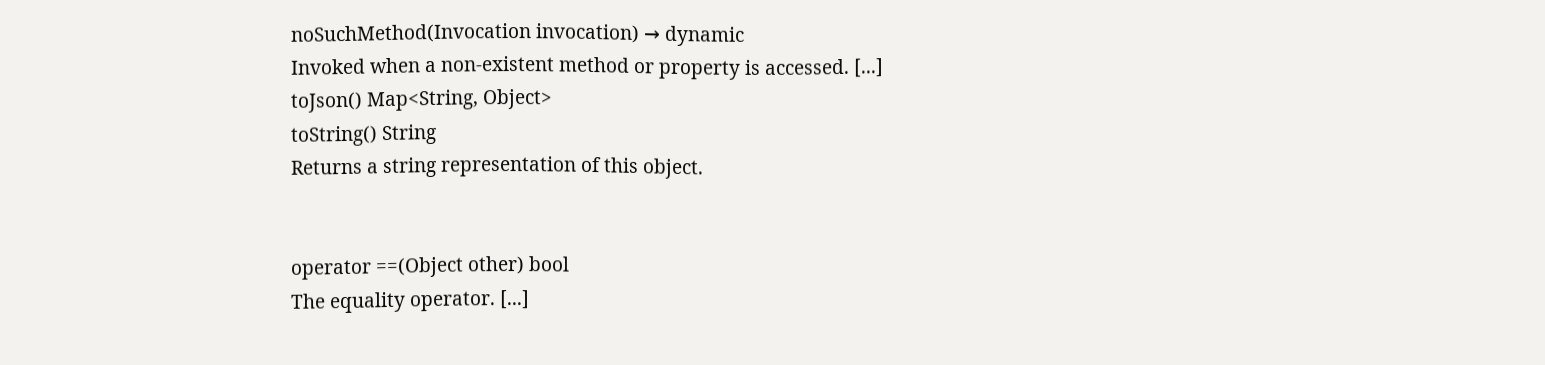noSuchMethod(Invocation invocation) → dynamic
Invoked when a non-existent method or property is accessed. [...]
toJson() Map<String, Object>
toString() String
Returns a string representation of this object.


operator ==(Object other) bool
The equality operator. [...]